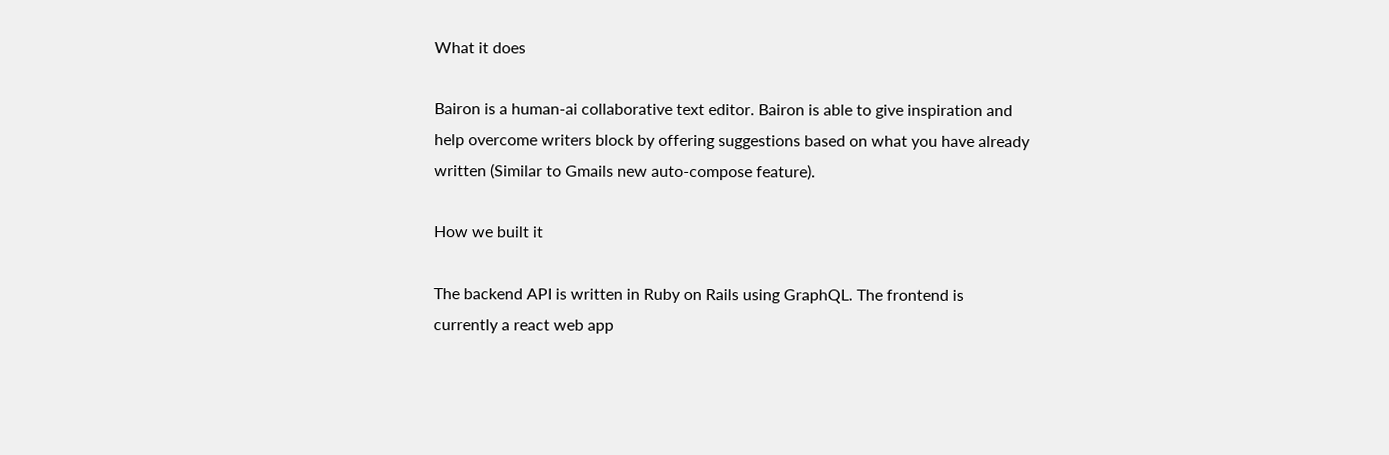What it does

Bairon is a human-ai collaborative text editor. Bairon is able to give inspiration and help overcome writers block by offering suggestions based on what you have already written (Similar to Gmails new auto-compose feature).

How we built it

The backend API is written in Ruby on Rails using GraphQL. The frontend is currently a react web app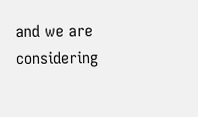and we are considering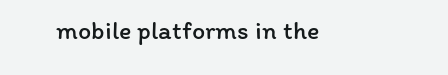mobile platforms in the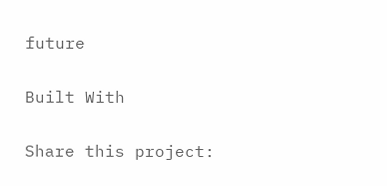future

Built With

Share this project: